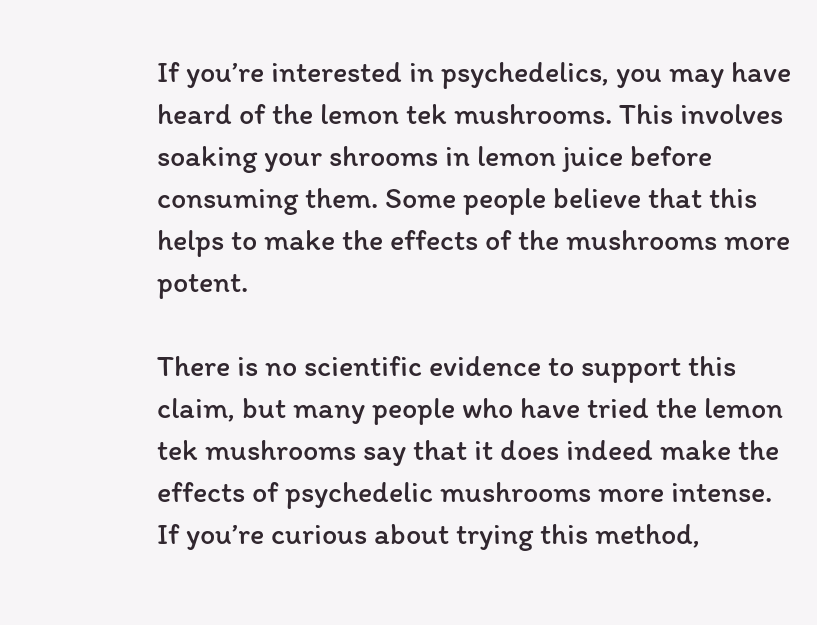If you’re interested in psychedelics, you may have heard of the lemon tek mushrooms. This involves soaking your shrooms in lemon juice before consuming them. Some people believe that this helps to make the effects of the mushrooms more potent.

There is no scientific evidence to support this claim, but many people who have tried the lemon tek mushrooms say that it does indeed make the effects of psychedelic mushrooms more intense. If you’re curious about trying this method,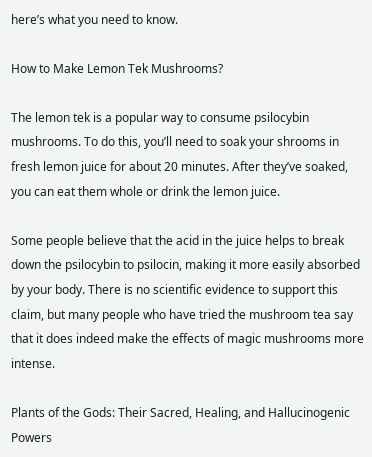here’s what you need to know.

How to Make Lemon Tek Mushrooms?

The lemon tek is a popular way to consume psilocybin mushrooms. To do this, you’ll need to soak your shrooms in fresh lemon juice for about 20 minutes. After they’ve soaked, you can eat them whole or drink the lemon juice.

Some people believe that the acid in the juice helps to break down the psilocybin to psilocin, making it more easily absorbed by your body. There is no scientific evidence to support this claim, but many people who have tried the mushroom tea say that it does indeed make the effects of magic mushrooms more intense.

Plants of the Gods: Their Sacred, Healing, and Hallucinogenic Powers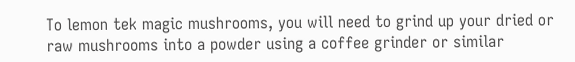To lemon tek magic mushrooms, you will need to grind up your dried or raw mushrooms into a powder using a coffee grinder or similar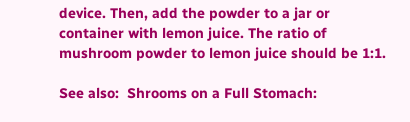device. Then, add the powder to a jar or container with lemon juice. The ratio of mushroom powder to lemon juice should be 1:1.

See also:  Shrooms on a Full Stomach: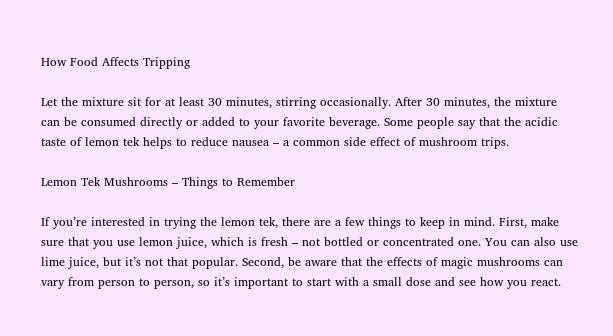How Food Affects Tripping

Let the mixture sit for at least 30 minutes, stirring occasionally. After 30 minutes, the mixture can be consumed directly or added to your favorite beverage. Some people say that the acidic taste of lemon tek helps to reduce nausea – a common side effect of mushroom trips.

Lemon Tek Mushrooms – Things to Remember

If you’re interested in trying the lemon tek, there are a few things to keep in mind. First, make sure that you use lemon juice, which is fresh – not bottled or concentrated one. You can also use lime juice, but it’s not that popular. Second, be aware that the effects of magic mushrooms can vary from person to person, so it’s important to start with a small dose and see how you react.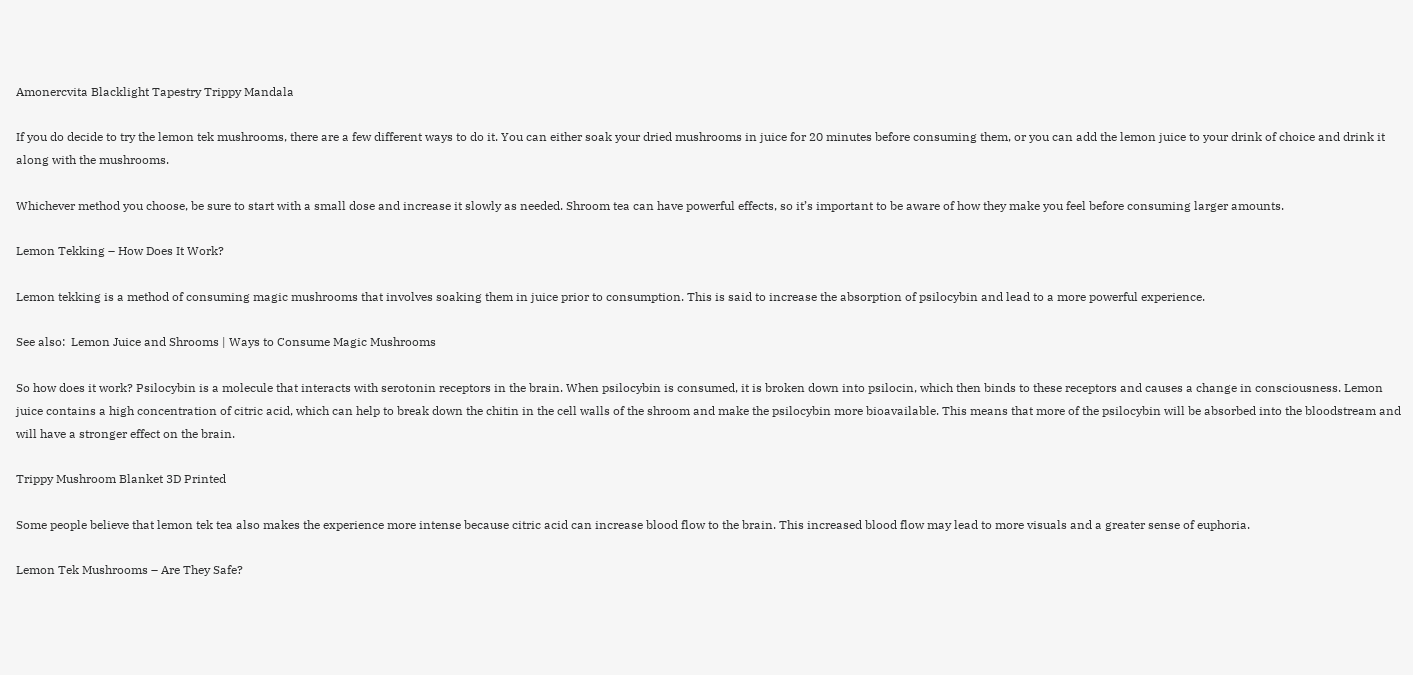Amonercvita Blacklight Tapestry Trippy Mandala

If you do decide to try the lemon tek mushrooms, there are a few different ways to do it. You can either soak your dried mushrooms in juice for 20 minutes before consuming them, or you can add the lemon juice to your drink of choice and drink it along with the mushrooms.

Whichever method you choose, be sure to start with a small dose and increase it slowly as needed. Shroom tea can have powerful effects, so it’s important to be aware of how they make you feel before consuming larger amounts.

Lemon Tekking – How Does It Work?

Lemon tekking is a method of consuming magic mushrooms that involves soaking them in juice prior to consumption. This is said to increase the absorption of psilocybin and lead to a more powerful experience.

See also:  Lemon Juice and Shrooms | Ways to Consume Magic Mushrooms

So how does it work? Psilocybin is a molecule that interacts with serotonin receptors in the brain. When psilocybin is consumed, it is broken down into psilocin, which then binds to these receptors and causes a change in consciousness. Lemon juice contains a high concentration of citric acid, which can help to break down the chitin in the cell walls of the shroom and make the psilocybin more bioavailable. This means that more of the psilocybin will be absorbed into the bloodstream and will have a stronger effect on the brain.

Trippy Mushroom Blanket 3D Printed

Some people believe that lemon tek tea also makes the experience more intense because citric acid can increase blood flow to the brain. This increased blood flow may lead to more visuals and a greater sense of euphoria.

Lemon Tek Mushrooms – Are They Safe?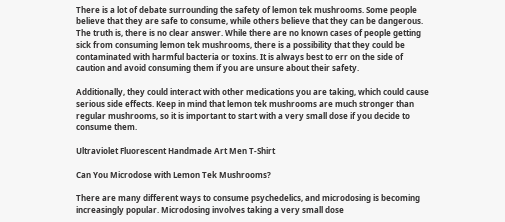There is a lot of debate surrounding the safety of lemon tek mushrooms. Some people believe that they are safe to consume, while others believe that they can be dangerous. The truth is, there is no clear answer. While there are no known cases of people getting sick from consuming lemon tek mushrooms, there is a possibility that they could be contaminated with harmful bacteria or toxins. It is always best to err on the side of caution and avoid consuming them if you are unsure about their safety.

Additionally, they could interact with other medications you are taking, which could cause serious side effects. Keep in mind that lemon tek mushrooms are much stronger than regular mushrooms, so it is important to start with a very small dose if you decide to consume them.

Ultraviolet Fluorescent Handmade Art Men T-Shirt

Can You Microdose with Lemon Tek Mushrooms?

There are many different ways to consume psychedelics, and microdosing is becoming increasingly popular. Microdosing involves taking a very small dose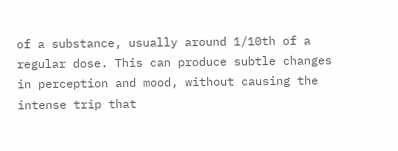of a substance, usually around 1/10th of a regular dose. This can produce subtle changes in perception and mood, without causing the intense trip that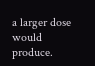a larger dose would produce.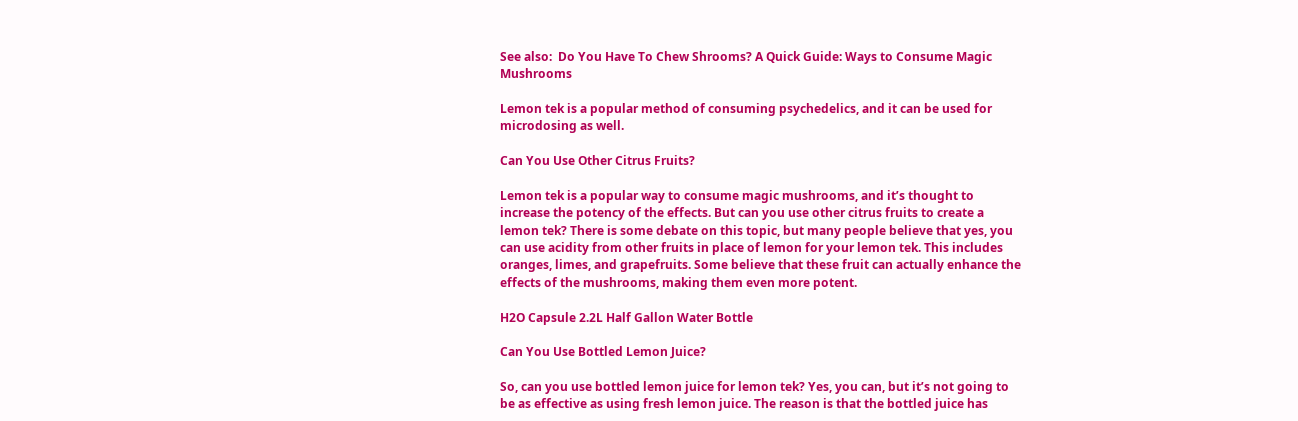See also:  Do You Have To Chew Shrooms? A Quick Guide: Ways to Consume Magic Mushrooms

Lemon tek is a popular method of consuming psychedelics, and it can be used for microdosing as well.

Can You Use Other Citrus Fruits?

Lemon tek is a popular way to consume magic mushrooms, and it’s thought to increase the potency of the effects. But can you use other citrus fruits to create a lemon tek? There is some debate on this topic, but many people believe that yes, you can use acidity from other fruits in place of lemon for your lemon tek. This includes oranges, limes, and grapefruits. Some believe that these fruit can actually enhance the effects of the mushrooms, making them even more potent.

H2O Capsule 2.2L Half Gallon Water Bottle

Can You Use Bottled Lemon Juice?

So, can you use bottled lemon juice for lemon tek? Yes, you can, but it’s not going to be as effective as using fresh lemon juice. The reason is that the bottled juice has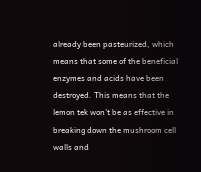already been pasteurized, which means that some of the beneficial enzymes and acids have been destroyed. This means that the lemon tek won’t be as effective in breaking down the mushroom cell walls and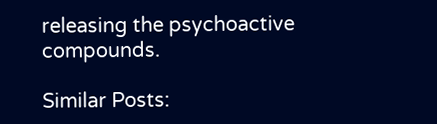releasing the psychoactive compounds.

Similar Posts: